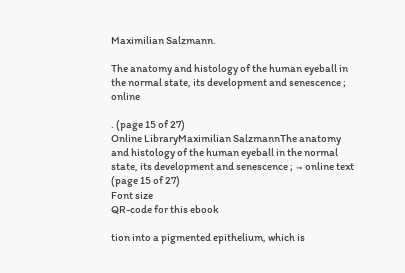Maximilian Salzmann.

The anatomy and histology of the human eyeball in the normal state, its development and senescence ; online

. (page 15 of 27)
Online LibraryMaximilian SalzmannThe anatomy and histology of the human eyeball in the normal state, its development and senescence ; → online text (page 15 of 27)
Font size
QR-code for this ebook

tion into a pigmented epithelium, which is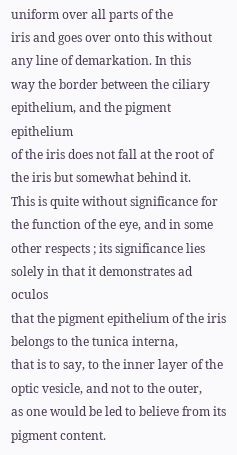uniform over all parts of the
iris and goes over onto this without any line of demarkation. In this
way the border between the ciliary epithelium, and the pigment epithelium
of the iris does not fall at the root of the iris but somewhat behind it.
This is quite without significance for the function of the eye, and in some
other respects ; its significance lies solely in that it demonstrates ad oculos
that the pigment epithelium of the iris belongs to the tunica interna,
that is to say, to the inner layer of the optic vesicle, and not to the outer,
as one would be led to believe from its pigment content.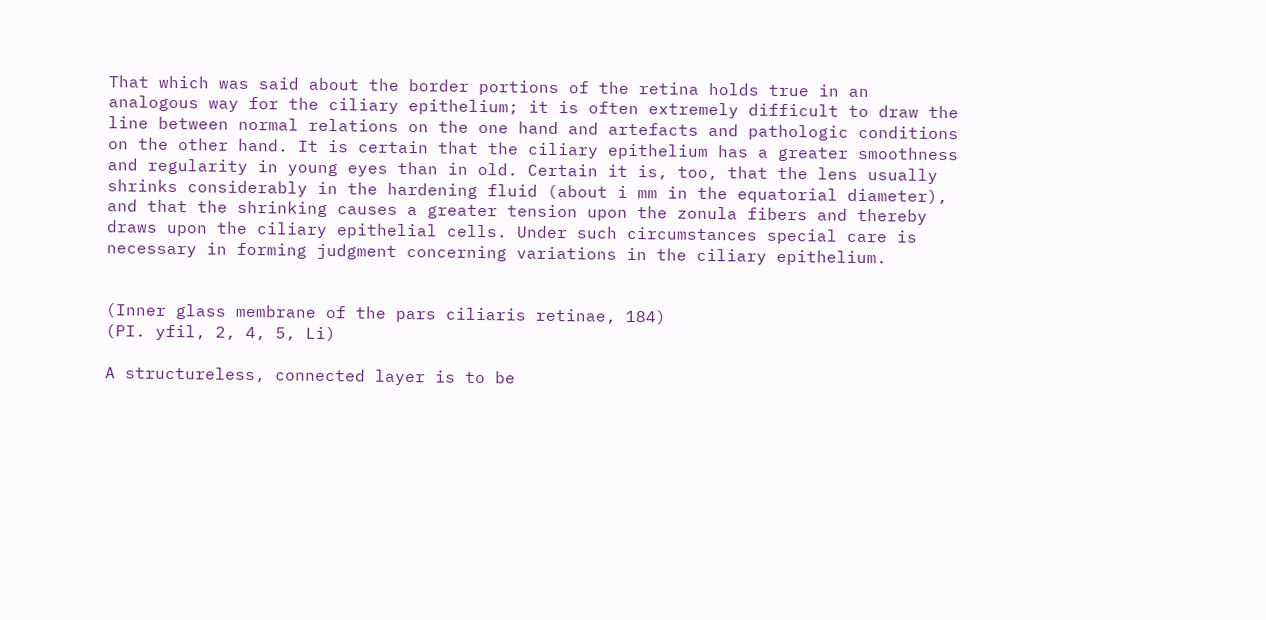That which was said about the border portions of the retina holds true in an
analogous way for the ciliary epithelium; it is often extremely difficult to draw the
line between normal relations on the one hand and artefacts and pathologic conditions
on the other hand. It is certain that the ciliary epithelium has a greater smoothness
and regularity in young eyes than in old. Certain it is, too, that the lens usually
shrinks considerably in the hardening fluid (about i mm in the equatorial diameter),
and that the shrinking causes a greater tension upon the zonula fibers and thereby
draws upon the ciliary epithelial cells. Under such circumstances special care is
necessary in forming judgment concerning variations in the ciliary epithelium.


(Inner glass membrane of the pars ciliaris retinae, 184)
(PI. yfil, 2, 4, 5, Li)

A structureless, connected layer is to be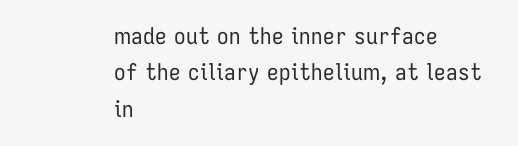made out on the inner surface
of the ciliary epithelium, at least in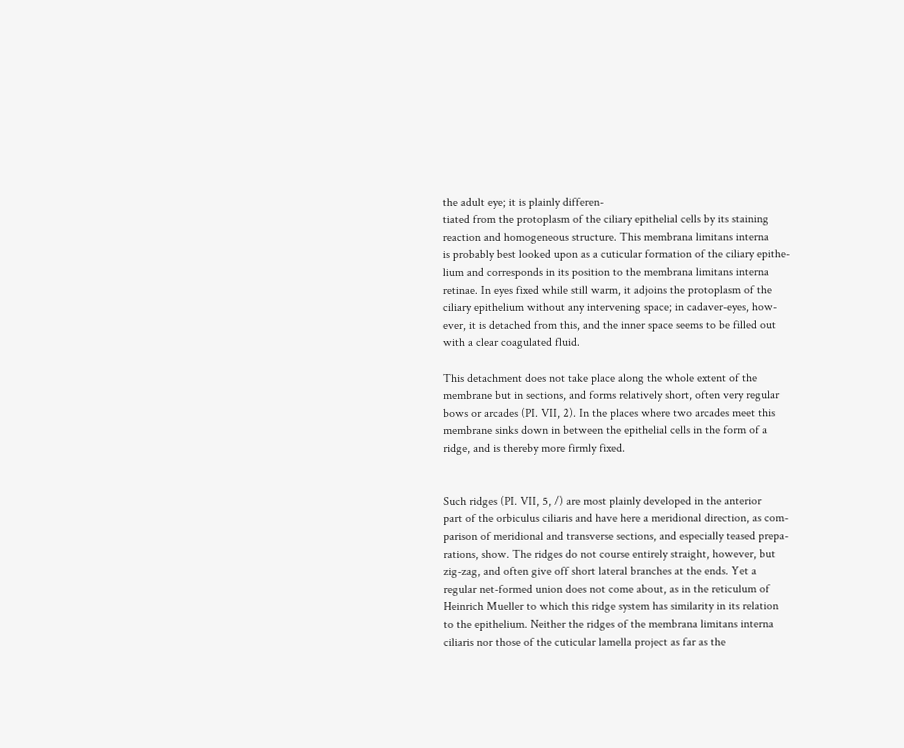the adult eye; it is plainly differen-
tiated from the protoplasm of the ciliary epithelial cells by its staining
reaction and homogeneous structure. This membrana limitans interna
is probably best looked upon as a cuticular formation of the ciliary epithe-
lium and corresponds in its position to the membrana limitans interna
retinae. In eyes fixed while still warm, it adjoins the protoplasm of the
ciliary epithelium without any intervening space; in cadaver-eyes, how-
ever, it is detached from this, and the inner space seems to be filled out
with a clear coagulated fluid.

This detachment does not take place along the whole extent of the
membrane but in sections, and forms relatively short, often very regular
bows or arcades (PI. VII, 2). In the places where two arcades meet this
membrane sinks down in between the epithelial cells in the form of a
ridge, and is thereby more firmly fixed.


Such ridges (PI. VII, 5, /) are most plainly developed in the anterior
part of the orbiculus ciliaris and have here a meridional direction, as com-
parison of meridional and transverse sections, and especially teased prepa-
rations, show. The ridges do not course entirely straight, however, but
zig-zag, and often give off short lateral branches at the ends. Yet a
regular net-formed union does not come about, as in the reticulum of
Heinrich Mueller to which this ridge system has similarity in its relation
to the epithelium. Neither the ridges of the membrana limitans interna
ciliaris nor those of the cuticular lamella project as far as the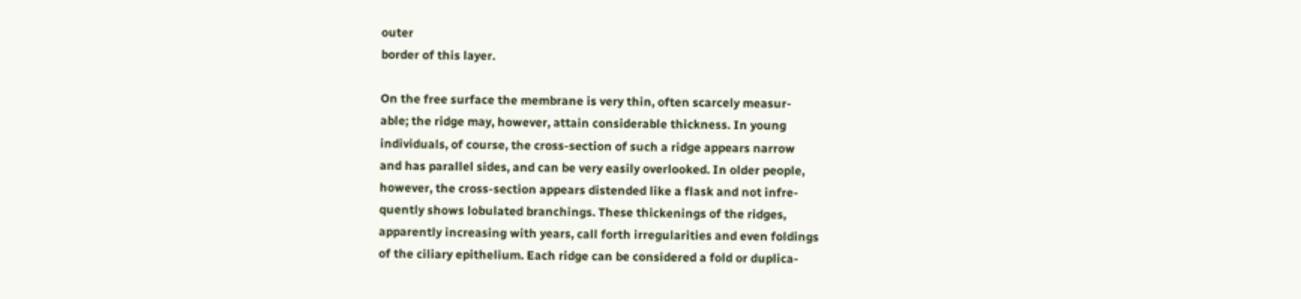outer
border of this layer.

On the free surface the membrane is very thin, often scarcely measur-
able; the ridge may, however, attain considerable thickness. In young
individuals, of course, the cross-section of such a ridge appears narrow
and has parallel sides, and can be very easily overlooked. In older people,
however, the cross-section appears distended like a flask and not infre-
quently shows lobulated branchings. These thickenings of the ridges,
apparently increasing with years, call forth irregularities and even foldings
of the ciliary epithelium. Each ridge can be considered a fold or duplica-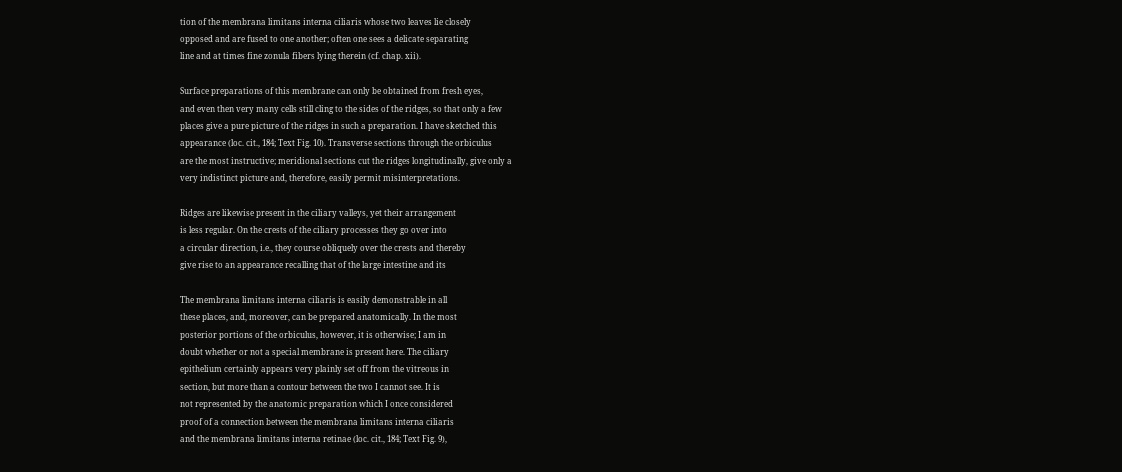tion of the membrana limitans interna ciliaris whose two leaves lie closely
opposed and are fused to one another; often one sees a delicate separating
line and at times fine zonula fibers lying therein (cf. chap. xii).

Surface preparations of this membrane can only be obtained from fresh eyes,
and even then very many cells still cling to the sides of the ridges, so that only a few
places give a pure picture of the ridges in such a preparation. I have sketched this
appearance (loc. cit., 184; Text Fig. 10). Transverse sections through the orbiculus
are the most instructive; meridional sections cut the ridges longitudinally, give only a
very indistinct picture and, therefore, easily permit misinterpretations.

Ridges are likewise present in the ciliary valleys, yet their arrangement
is less regular. On the crests of the ciliary processes they go over into
a circular direction, i.e., they course obliquely over the crests and thereby
give rise to an appearance recalling that of the large intestine and its

The membrana limitans interna ciliaris is easily demonstrable in all
these places, and, moreover, can be prepared anatomically. In the most
posterior portions of the orbiculus, however, it is otherwise; I am in
doubt whether or not a special membrane is present here. The ciliary
epithelium certainly appears very plainly set off from the vitreous in
section, but more than a contour between the two I cannot see. It is
not represented by the anatomic preparation which I once considered
proof of a connection between the membrana limitans interna ciliaris
and the membrana limitans interna retinae (loc. cit., 184; Text Fig. 9),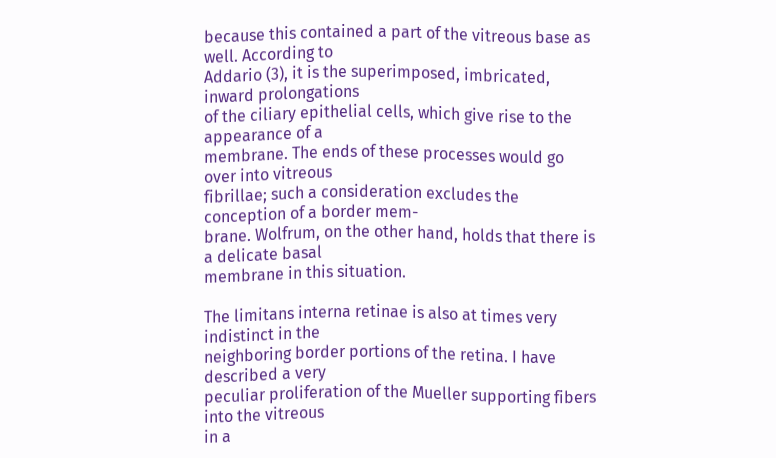because this contained a part of the vitreous base as well. According to
Addario (3), it is the superimposed, imbricated, inward prolongations
of the ciliary epithelial cells, which give rise to the appearance of a
membrane. The ends of these processes would go over into vitreous
fibrillae; such a consideration excludes the conception of a border mem-
brane. Wolfrum, on the other hand, holds that there is a delicate basal
membrane in this situation.

The limitans interna retinae is also at times very indistinct in the
neighboring border portions of the retina. I have described a very
peculiar proliferation of the Mueller supporting fibers into the vitreous
in a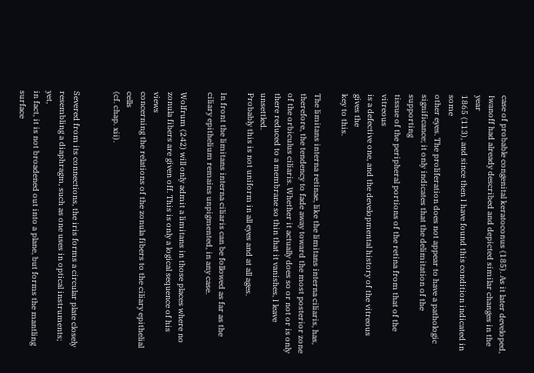case of probable congenital keratoconus (185). As it later developed,
Iwanoff had already described and depicted similar changes in the year
1865 (113), and since then I have found this condition indicated in some
other eyes. The proliferation does not appear to have a pathologic
significance; it only indicates that the delimitation of the supporting
tissue of the peripheral portions of the retina from that of the vitreous
is a defective one, and the developmental history of the vitreous gives the
key to this.

The limitans interna retinae, like the limitans interna ciliaris, has,
therefore, the tendency to fade away toward the most posterior zone
of the orbiculus ciliaris. Whether it actually does so or not or is only
there reduced to a membrane so thin that it vanishes, I leave unsettled.
Probably this is not uniform in all eyes and at all ages.

In front the limitans interna ciliaris can be followed as far as the
ciliary epithelium remains unpigmented, in any case.

Wolfrum (242) will only admit a limitans in those places where no
zonula fibers are given off. This is only a logical sequence of his views
concerning the relations of the zonula fibers to the ciliary epithelial cells
(cf. chap. xii).


Severed from its connections, the iris forms a circular plate closely
resembling a diaphragm, such as one uses in optical instruments; yet,
in fact, it is not broadened out into a plane, but forms the mantling
surface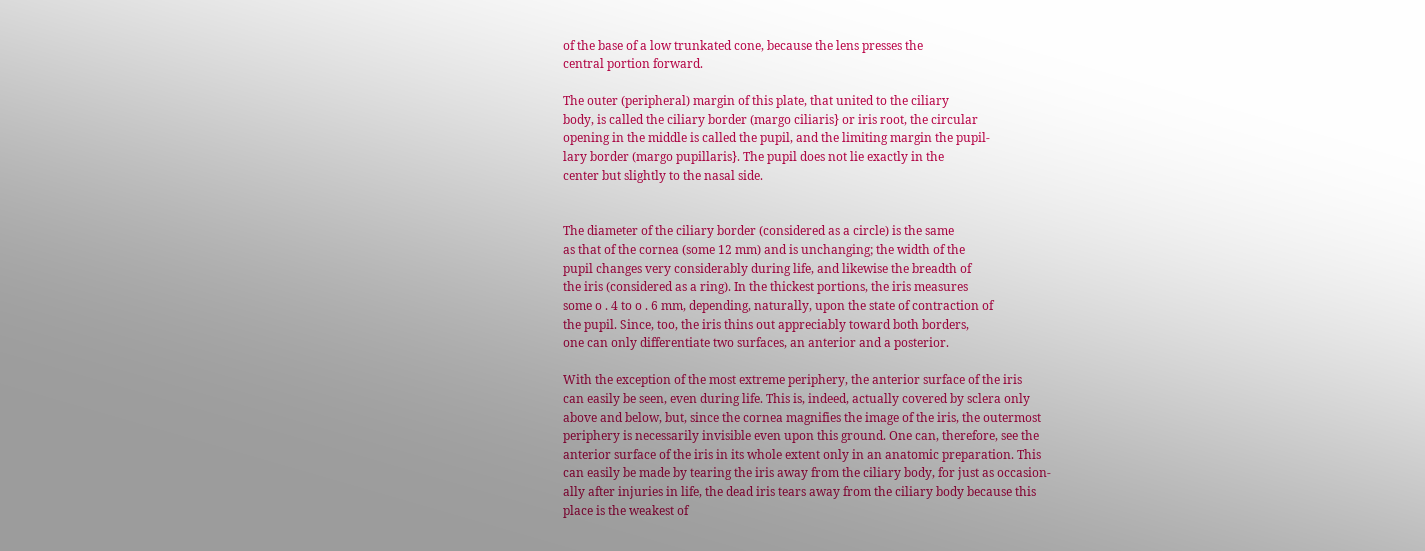of the base of a low trunkated cone, because the lens presses the
central portion forward.

The outer (peripheral) margin of this plate, that united to the ciliary
body, is called the ciliary border (margo ciliaris} or iris root, the circular
opening in the middle is called the pupil, and the limiting margin the pupil-
lary border (margo pupillaris}. The pupil does not lie exactly in the
center but slightly to the nasal side.


The diameter of the ciliary border (considered as a circle) is the same
as that of the cornea (some 12 mm) and is unchanging; the width of the
pupil changes very considerably during life, and likewise the breadth of
the iris (considered as a ring). In the thickest portions, the iris measures
some o . 4 to o . 6 mm, depending, naturally, upon the state of contraction of
the pupil. Since, too, the iris thins out appreciably toward both borders,
one can only differentiate two surfaces, an anterior and a posterior.

With the exception of the most extreme periphery, the anterior surface of the iris
can easily be seen, even during life. This is, indeed, actually covered by sclera only
above and below, but, since the cornea magnifies the image of the iris, the outermost
periphery is necessarily invisible even upon this ground. One can, therefore, see the
anterior surface of the iris in its whole extent only in an anatomic preparation. This
can easily be made by tearing the iris away from the ciliary body, for just as occasion-
ally after injuries in life, the dead iris tears away from the ciliary body because this
place is the weakest of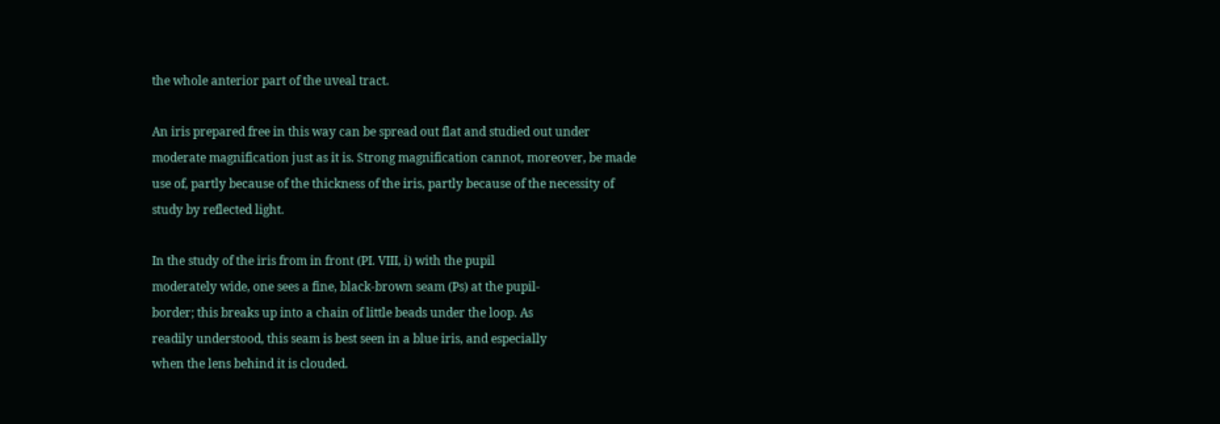the whole anterior part of the uveal tract.

An iris prepared free in this way can be spread out flat and studied out under
moderate magnification just as it is. Strong magnification cannot, moreover, be made
use of, partly because of the thickness of the iris, partly because of the necessity of
study by reflected light.

In the study of the iris from in front (PI. VIII, i) with the pupil
moderately wide, one sees a fine, black-brown seam (Ps) at the pupil-
border; this breaks up into a chain of little beads under the loop. As
readily understood, this seam is best seen in a blue iris, and especially
when the lens behind it is clouded.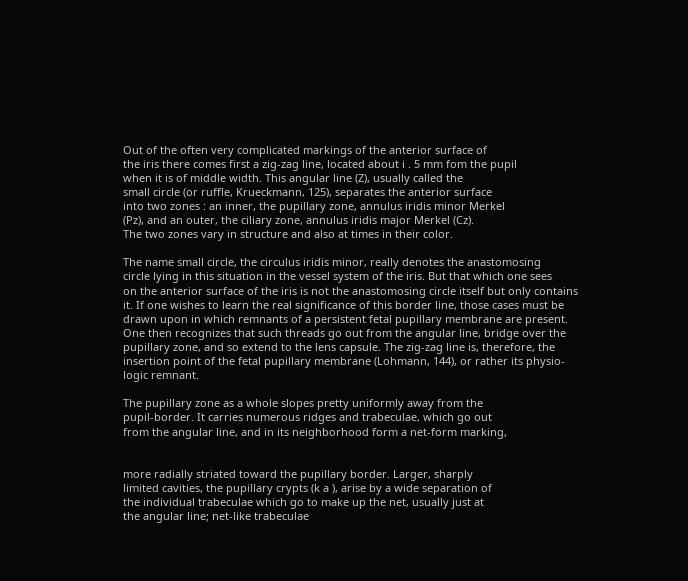Out of the often very complicated markings of the anterior surface of
the iris there comes first a zig-zag line, located about i . 5 mm fom the pupil
when it is of middle width. This angular line (Z), usually called the
small circle (or ruffle, Krueckmann, 125), separates the anterior surface
into two zones : an inner, the pupillary zone, annulus iridis minor Merkel
(Pz), and an outer, the ciliary zone, annulus iridis major Merkel (Cz).
The two zones vary in structure and also at times in their color.

The name small circle, the circulus iridis minor, really denotes the anastomosing
circle lying in this situation in the vessel system of the iris. But that which one sees
on the anterior surface of the iris is not the anastomosing circle itself but only contains
it. If one wishes to learn the real significance of this border line, those cases must be
drawn upon in which remnants of a persistent fetal pupillary membrane are present.
One then recognizes that such threads go out from the angular line, bridge over the
pupillary zone, and so extend to the lens capsule. The zig-zag line is, therefore, the
insertion point of the fetal pupillary membrane (Lohmann, 144), or rather its physio-
logic remnant.

The pupillary zone as a whole slopes pretty uniformly away from the
pupil-border. It carries numerous ridges and trabeculae, which go out
from the angular line, and in its neighborhood form a net-form marking,


more radially striated toward the pupillary border. Larger, sharply
limited cavities, the pupillary crypts (k a ), arise by a wide separation of
the individual trabeculae which go to make up the net, usually just at
the angular line; net-like trabeculae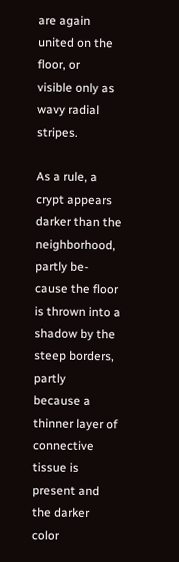are again united on the floor, or
visible only as wavy radial stripes.

As a rule, a crypt appears darker than the neighborhood, partly be-
cause the floor is thrown into a shadow by the steep borders, partly
because a thinner layer of connective tissue is present and the darker color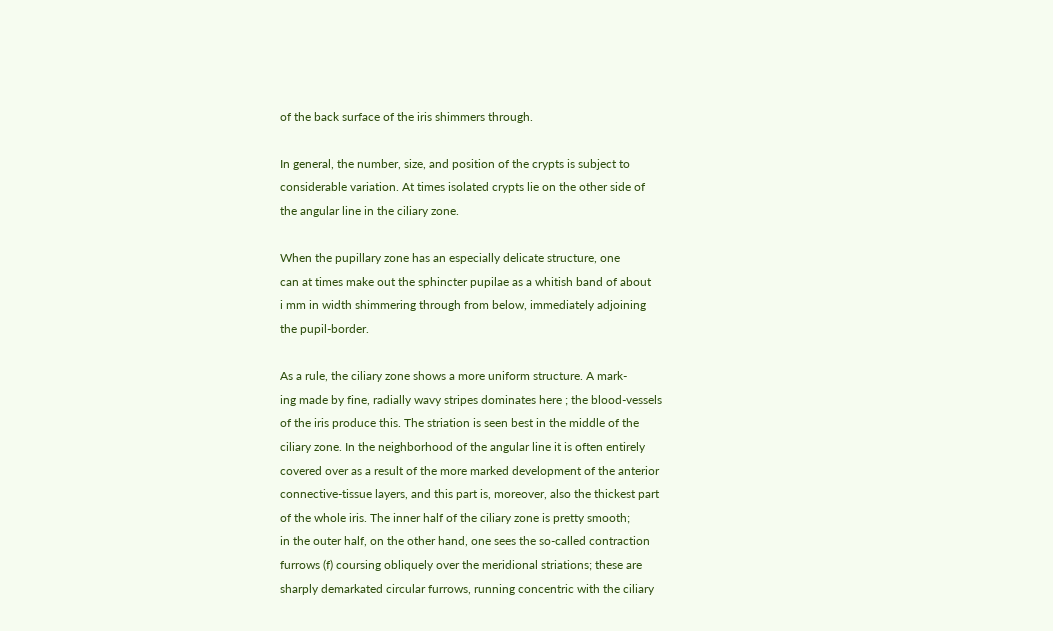of the back surface of the iris shimmers through.

In general, the number, size, and position of the crypts is subject to
considerable variation. At times isolated crypts lie on the other side of
the angular line in the ciliary zone.

When the pupillary zone has an especially delicate structure, one
can at times make out the sphincter pupilae as a whitish band of about
i mm in width shimmering through from below, immediately adjoining
the pupil-border.

As a rule, the ciliary zone shows a more uniform structure. A mark-
ing made by fine, radially wavy stripes dominates here ; the blood-vessels
of the iris produce this. The striation is seen best in the middle of the
ciliary zone. In the neighborhood of the angular line it is often entirely
covered over as a result of the more marked development of the anterior
connective-tissue layers, and this part is, moreover, also the thickest part
of the whole iris. The inner half of the ciliary zone is pretty smooth;
in the outer half, on the other hand, one sees the so-called contraction
furrows (f) coursing obliquely over the meridional striations; these are
sharply demarkated circular furrows, running concentric with the ciliary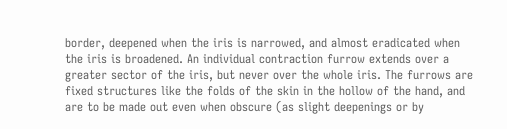border, deepened when the iris is narrowed, and almost eradicated when
the iris is broadened. An individual contraction furrow extends over a
greater sector of the iris, but never over the whole iris. The furrows are
fixed structures like the folds of the skin in the hollow of the hand, and
are to be made out even when obscure (as slight deepenings or by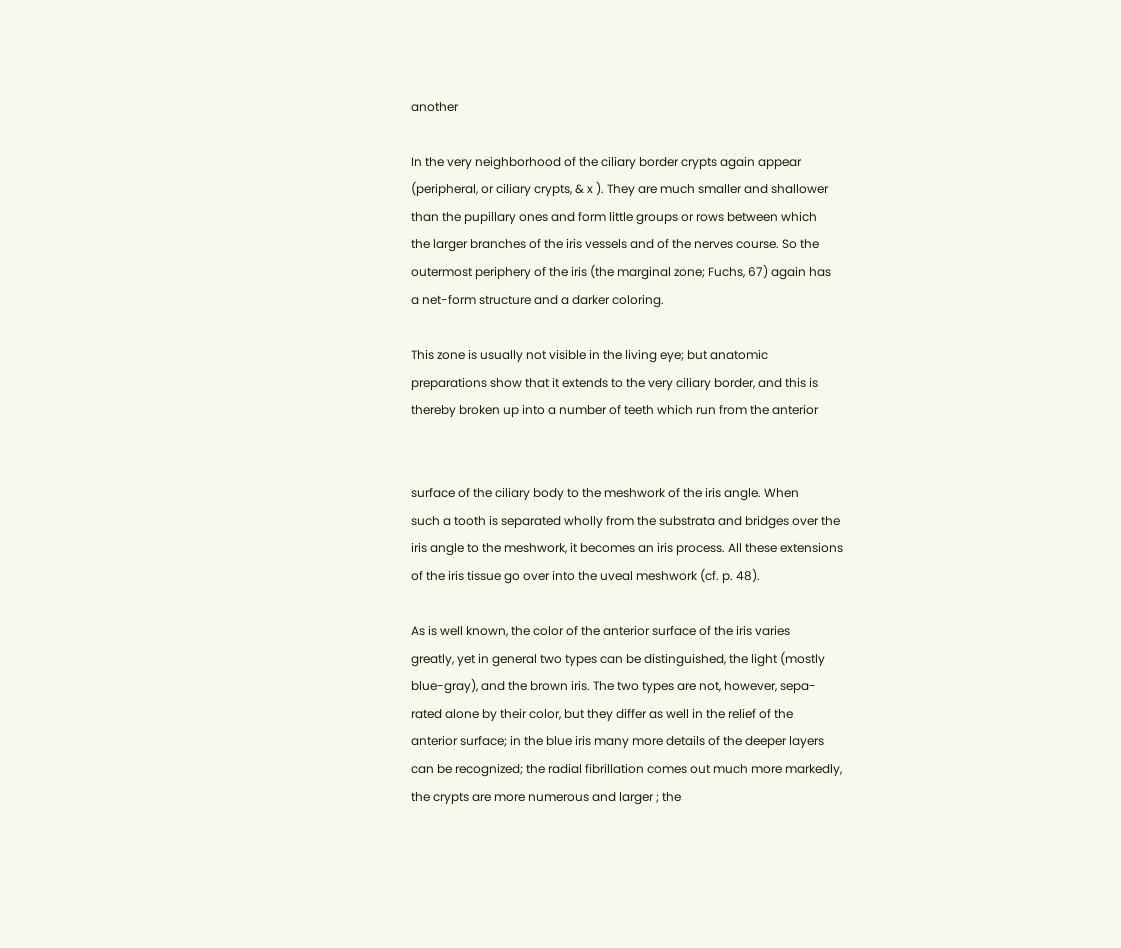another

In the very neighborhood of the ciliary border crypts again appear
(peripheral, or ciliary crypts, & x ). They are much smaller and shallower
than the pupillary ones and form little groups or rows between which
the larger branches of the iris vessels and of the nerves course. So the
outermost periphery of the iris (the marginal zone; Fuchs, 67) again has
a net-form structure and a darker coloring.

This zone is usually not visible in the living eye; but anatomic
preparations show that it extends to the very ciliary border, and this is
thereby broken up into a number of teeth which run from the anterior


surface of the ciliary body to the meshwork of the iris angle. When
such a tooth is separated wholly from the substrata and bridges over the
iris angle to the meshwork, it becomes an iris process. All these extensions
of the iris tissue go over into the uveal meshwork (cf. p. 48).

As is well known, the color of the anterior surface of the iris varies
greatly, yet in general two types can be distinguished, the light (mostly
blue-gray), and the brown iris. The two types are not, however, sepa-
rated alone by their color, but they differ as well in the relief of the
anterior surface; in the blue iris many more details of the deeper layers
can be recognized; the radial fibrillation comes out much more markedly,
the crypts are more numerous and larger ; the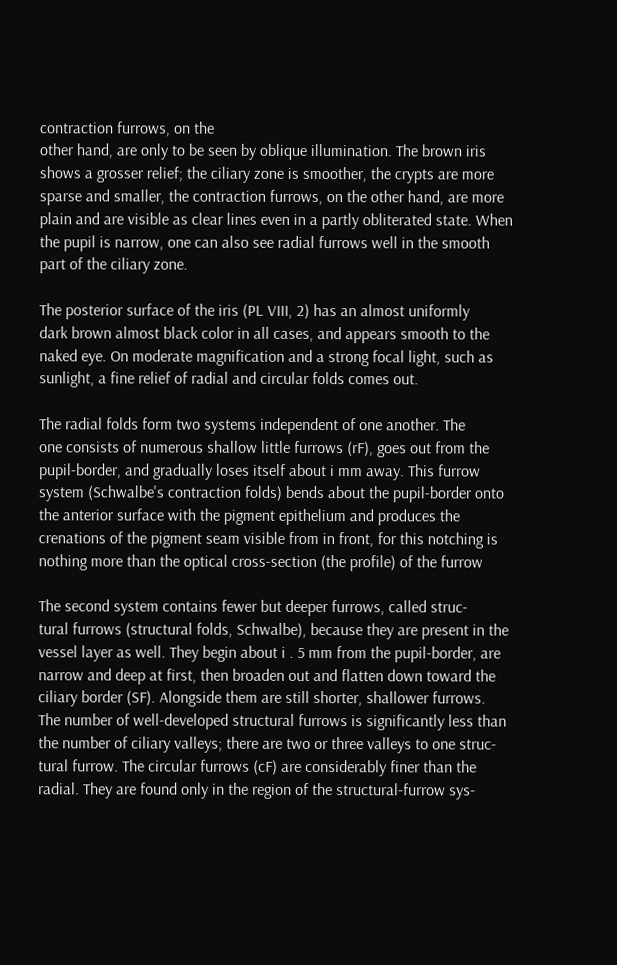contraction furrows, on the
other hand, are only to be seen by oblique illumination. The brown iris
shows a grosser relief; the ciliary zone is smoother, the crypts are more
sparse and smaller, the contraction furrows, on the other hand, are more
plain and are visible as clear lines even in a partly obliterated state. When
the pupil is narrow, one can also see radial furrows well in the smooth
part of the ciliary zone.

The posterior surface of the iris (PL VIII, 2) has an almost uniformly
dark brown almost black color in all cases, and appears smooth to the
naked eye. On moderate magnification and a strong focal light, such as
sunlight, a fine relief of radial and circular folds comes out.

The radial folds form two systems independent of one another. The
one consists of numerous shallow little furrows (rF), goes out from the
pupil-border, and gradually loses itself about i mm away. This furrow
system (Schwalbe's contraction folds) bends about the pupil-border onto
the anterior surface with the pigment epithelium and produces the
crenations of the pigment seam visible from in front, for this notching is
nothing more than the optical cross-section (the profile) of the furrow

The second system contains fewer but deeper furrows, called struc-
tural furrows (structural folds, Schwalbe), because they are present in the
vessel layer as well. They begin about i . 5 mm from the pupil-border, are
narrow and deep at first, then broaden out and flatten down toward the
ciliary border (SF). Alongside them are still shorter, shallower furrows.
The number of well-developed structural furrows is significantly less than
the number of ciliary valleys; there are two or three valleys to one struc-
tural furrow. The circular furrows (cF) are considerably finer than the
radial. They are found only in the region of the structural-furrow sys-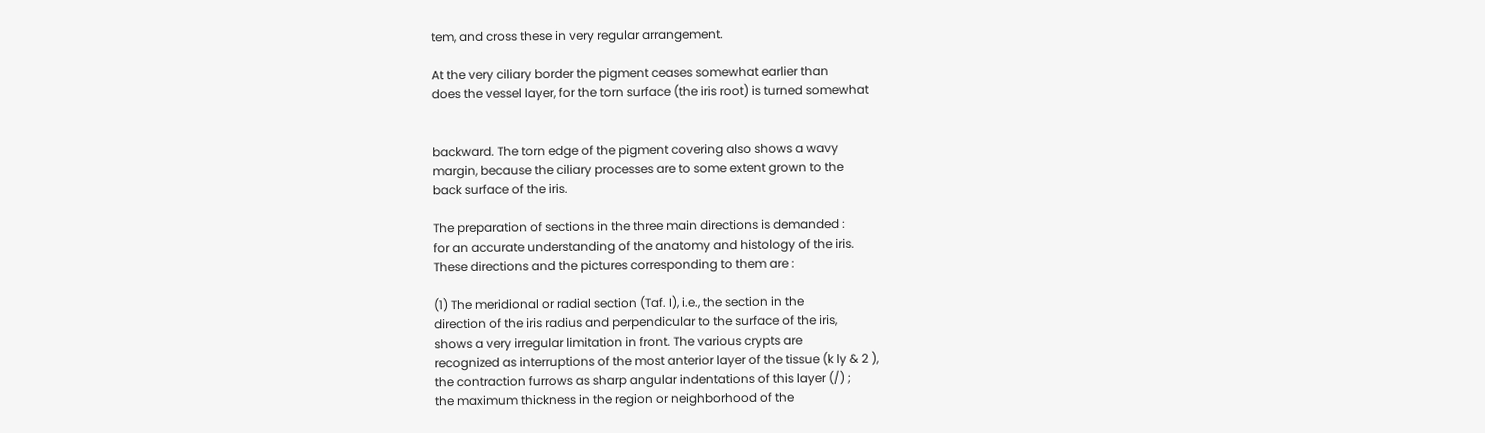tem, and cross these in very regular arrangement.

At the very ciliary border the pigment ceases somewhat earlier than
does the vessel layer, for the torn surface (the iris root) is turned somewhat


backward. The torn edge of the pigment covering also shows a wavy
margin, because the ciliary processes are to some extent grown to the
back surface of the iris.

The preparation of sections in the three main directions is demanded :
for an accurate understanding of the anatomy and histology of the iris.
These directions and the pictures corresponding to them are :

(1) The meridional or radial section (Taf. I), i.e., the section in the
direction of the iris radius and perpendicular to the surface of the iris,
shows a very irregular limitation in front. The various crypts are
recognized as interruptions of the most anterior layer of the tissue (k ly & 2 ),
the contraction furrows as sharp angular indentations of this layer (/) ;
the maximum thickness in the region or neighborhood of the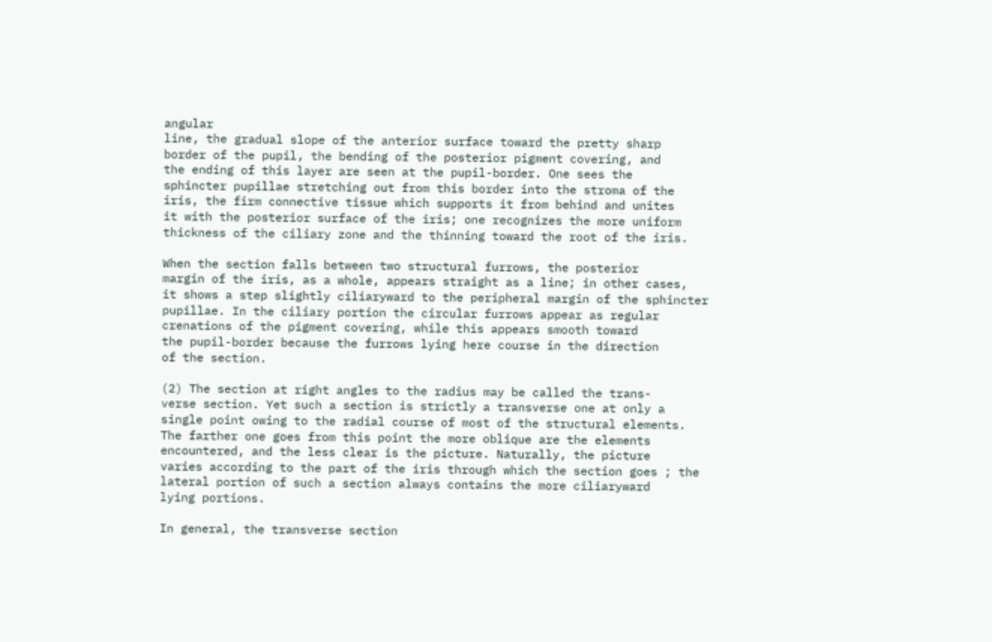angular
line, the gradual slope of the anterior surface toward the pretty sharp
border of the pupil, the bending of the posterior pigment covering, and
the ending of this layer are seen at the pupil-border. One sees the
sphincter pupillae stretching out from this border into the stroma of the
iris, the firm connective tissue which supports it from behind and unites
it with the posterior surface of the iris; one recognizes the more uniform
thickness of the ciliary zone and the thinning toward the root of the iris.

When the section falls between two structural furrows, the posterior
margin of the iris, as a whole, appears straight as a line; in other cases,
it shows a step slightly ciliaryward to the peripheral margin of the sphincter
pupillae. In the ciliary portion the circular furrows appear as regular
crenations of the pigment covering, while this appears smooth toward
the pupil-border because the furrows lying here course in the direction
of the section.

(2) The section at right angles to the radius may be called the trans-
verse section. Yet such a section is strictly a transverse one at only a
single point owing to the radial course of most of the structural elements.
The farther one goes from this point the more oblique are the elements
encountered, and the less clear is the picture. Naturally, the picture
varies according to the part of the iris through which the section goes ; the
lateral portion of such a section always contains the more ciliaryward
lying portions.

In general, the transverse section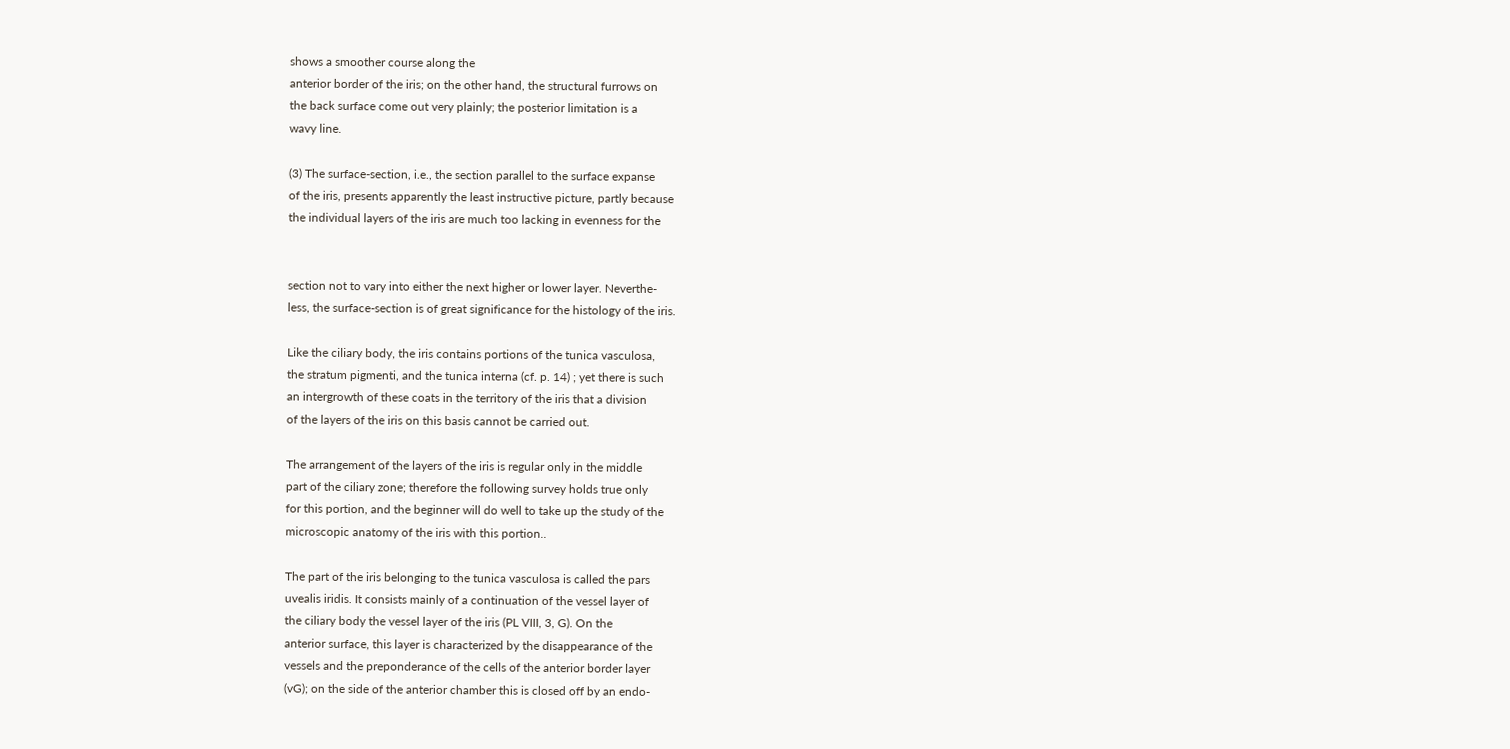shows a smoother course along the
anterior border of the iris; on the other hand, the structural furrows on
the back surface come out very plainly; the posterior limitation is a
wavy line.

(3) The surface-section, i.e., the section parallel to the surface expanse
of the iris, presents apparently the least instructive picture, partly because
the individual layers of the iris are much too lacking in evenness for the


section not to vary into either the next higher or lower layer. Neverthe-
less, the surface-section is of great significance for the histology of the iris.

Like the ciliary body, the iris contains portions of the tunica vasculosa,
the stratum pigmenti, and the tunica interna (cf. p. 14) ; yet there is such
an intergrowth of these coats in the territory of the iris that a division
of the layers of the iris on this basis cannot be carried out.

The arrangement of the layers of the iris is regular only in the middle
part of the ciliary zone; therefore the following survey holds true only
for this portion, and the beginner will do well to take up the study of the
microscopic anatomy of the iris with this portion..

The part of the iris belonging to the tunica vasculosa is called the pars
uvealis iridis. It consists mainly of a continuation of the vessel layer of
the ciliary body the vessel layer of the iris (PL VIII, 3, G). On the
anterior surface, this layer is characterized by the disappearance of the
vessels and the preponderance of the cells of the anterior border layer
(vG); on the side of the anterior chamber this is closed off by an endo-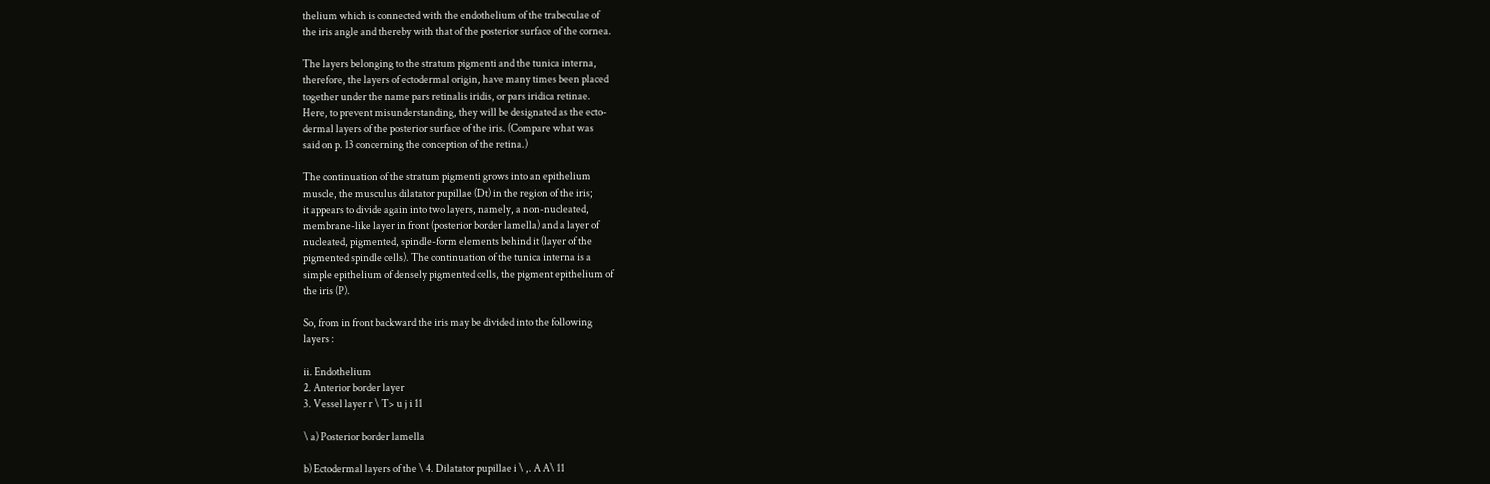thelium which is connected with the endothelium of the trabeculae of
the iris angle and thereby with that of the posterior surface of the cornea.

The layers belonging to the stratum pigmenti and the tunica interna,
therefore, the layers of ectodermal origin, have many times been placed
together under the name pars retinalis iridis, or pars iridica retinae.
Here, to prevent misunderstanding, they will be designated as the ecto-
dermal layers of the posterior surface of the iris. (Compare what was
said on p. 13 concerning the conception of the retina.)

The continuation of the stratum pigmenti grows into an epithelium
muscle, the musculus dilatator pupillae (Dt) in the region of the iris;
it appears to divide again into two layers, namely, a non-nucleated,
membrane-like layer in front (posterior border lamella) and a layer of
nucleated, pigmented, spindle-form elements behind it (layer of the
pigmented spindle cells). The continuation of the tunica interna is a
simple epithelium of densely pigmented cells, the pigment epithelium of
the iris (P).

So, from in front backward the iris may be divided into the following
layers :

ii. Endothelium
2. Anterior border layer
3. Vessel layer r \ T> u j i 11

\ a) Posterior border lamella

b) Ectodermal layers of the \ 4. Dilatator pupillae i \ ,. A A\ 11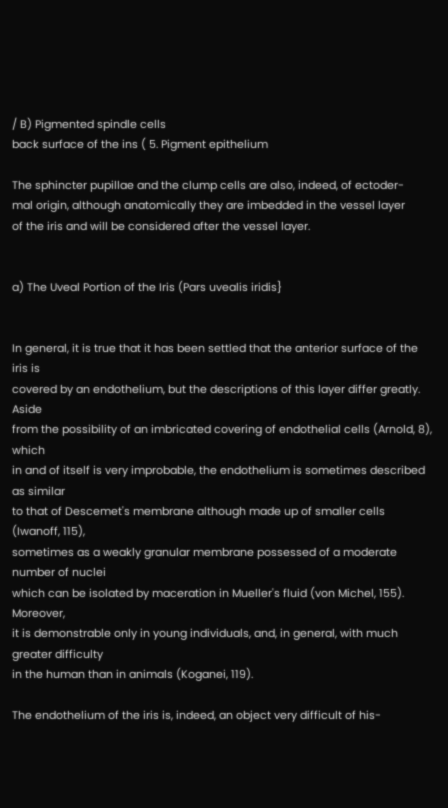/ B) Pigmented spindle cells
back surface of the ins ( 5. Pigment epithelium

The sphincter pupillae and the clump cells are also, indeed, of ectoder-
mal origin, although anatomically they are imbedded in the vessel layer
of the iris and will be considered after the vessel layer.


a) The Uveal Portion of the Iris (Pars uvealis iridis}


In general, it is true that it has been settled that the anterior surface of the iris is
covered by an endothelium, but the descriptions of this layer differ greatly. Aside
from the possibility of an imbricated covering of endothelial cells (Arnold, 8), which
in and of itself is very improbable, the endothelium is sometimes described as similar
to that of Descemet's membrane although made up of smaller cells (Iwanoff, 115),
sometimes as a weakly granular membrane possessed of a moderate number of nuclei
which can be isolated by maceration in Mueller's fluid (von Michel, 155). Moreover,
it is demonstrable only in young individuals, and, in general, with much greater difficulty
in the human than in animals (Koganei, 119).

The endothelium of the iris is, indeed, an object very difficult of his-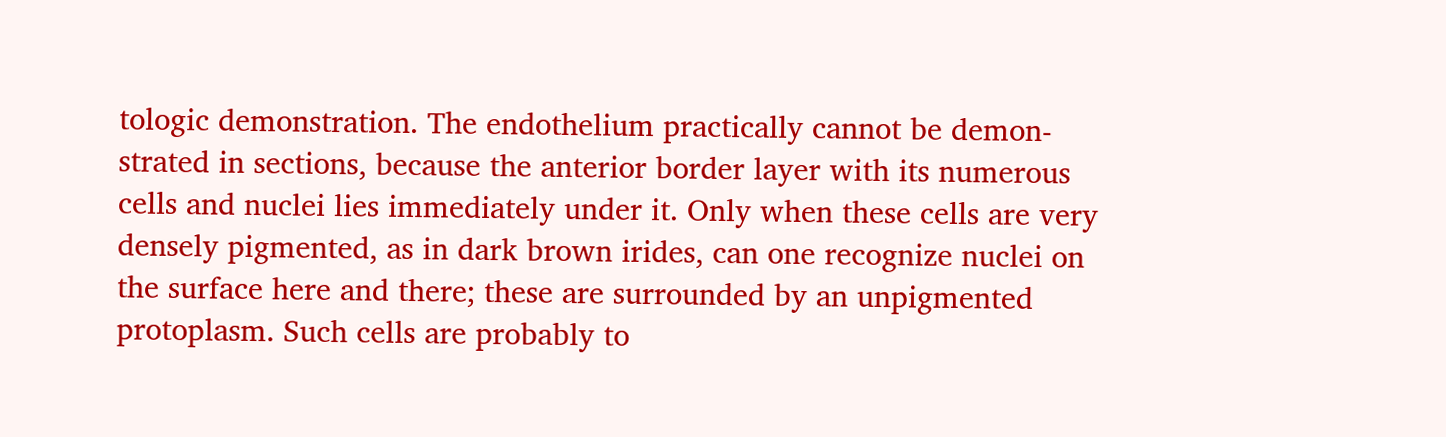tologic demonstration. The endothelium practically cannot be demon-
strated in sections, because the anterior border layer with its numerous
cells and nuclei lies immediately under it. Only when these cells are very
densely pigmented, as in dark brown irides, can one recognize nuclei on
the surface here and there; these are surrounded by an unpigmented
protoplasm. Such cells are probably to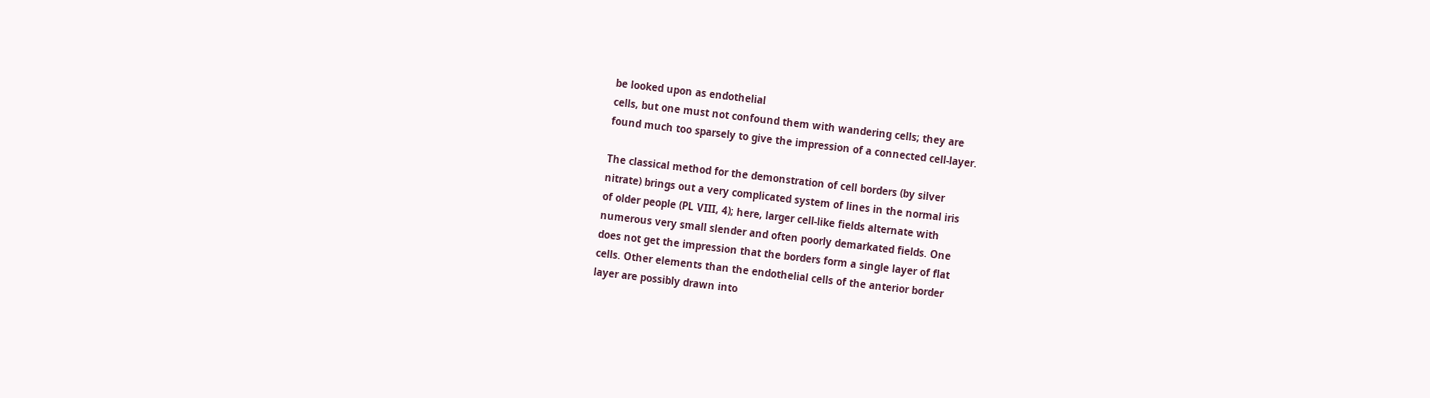be looked upon as endothelial
cells, but one must not confound them with wandering cells; they are
found much too sparsely to give the impression of a connected cell-layer.

The classical method for the demonstration of cell borders (by silver
nitrate) brings out a very complicated system of lines in the normal iris
of older people (PL VIII, 4); here, larger cell-like fields alternate with
numerous very small slender and often poorly demarkated fields. One
does not get the impression that the borders form a single layer of flat
cells. Other elements than the endothelial cells of the anterior border
layer are possibly drawn into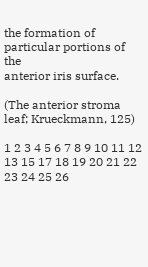the formation of particular portions of the
anterior iris surface.

(The anterior stroma leaf; Krueckmann, 125)

1 2 3 4 5 6 7 8 9 10 11 12 13 15 17 18 19 20 21 22 23 24 25 26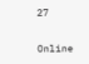27

Online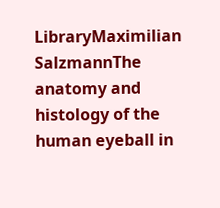LibraryMaximilian SalzmannThe anatomy and histology of the human eyeball in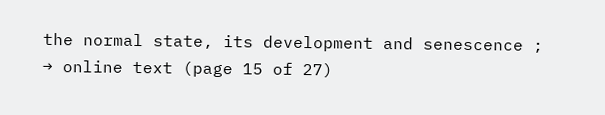the normal state, its development and senescence ; → online text (page 15 of 27)